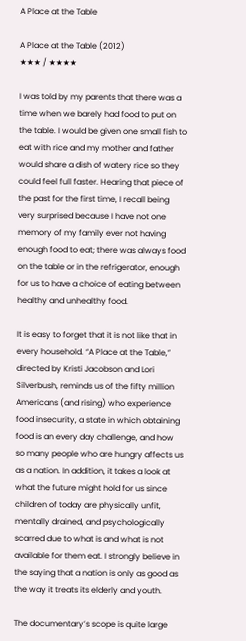A Place at the Table

A Place at the Table (2012)
★★★ / ★★★★

I was told by my parents that there was a time when we barely had food to put on the table. I would be given one small fish to eat with rice and my mother and father would share a dish of watery rice so they could feel full faster. Hearing that piece of the past for the first time, I recall being very surprised because I have not one memory of my family ever not having enough food to eat; there was always food on the table or in the refrigerator, enough for us to have a choice of eating between healthy and unhealthy food.

It is easy to forget that it is not like that in every household. “A Place at the Table,” directed by Kristi Jacobson and Lori Silverbush, reminds us of the fifty million Americans (and rising) who experience food insecurity, a state in which obtaining food is an every day challenge, and how so many people who are hungry affects us as a nation. In addition, it takes a look at what the future might hold for us since children of today are physically unfit, mentally drained, and psychologically scarred due to what is and what is not available for them eat. I strongly believe in the saying that a nation is only as good as the way it treats its elderly and youth.

The documentary’s scope is quite large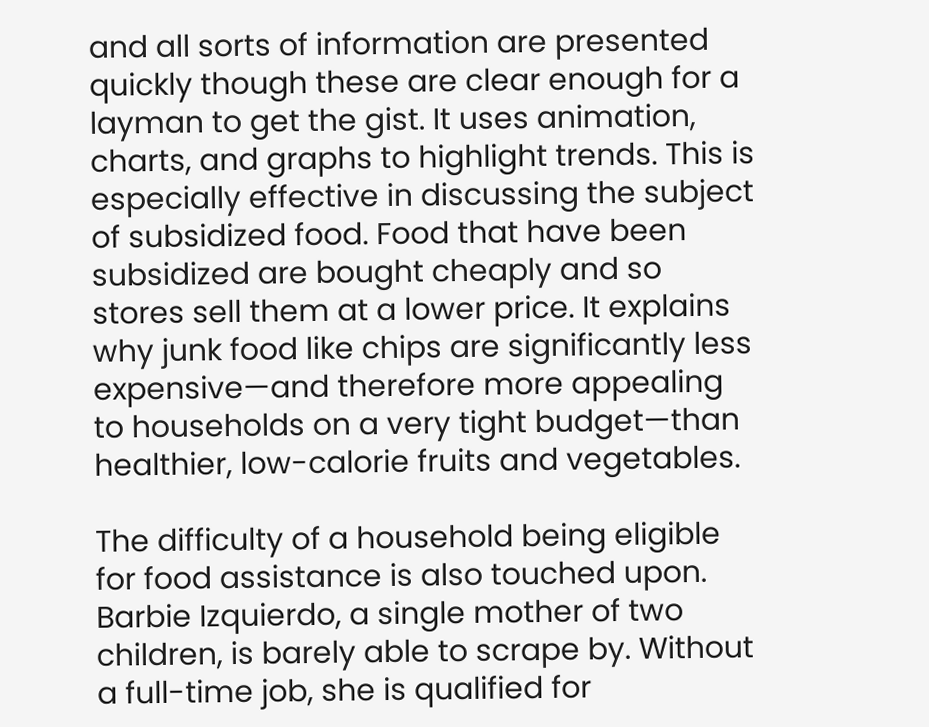and all sorts of information are presented quickly though these are clear enough for a layman to get the gist. It uses animation, charts, and graphs to highlight trends. This is especially effective in discussing the subject of subsidized food. Food that have been subsidized are bought cheaply and so stores sell them at a lower price. It explains why junk food like chips are significantly less expensive—and therefore more appealing to households on a very tight budget—than healthier, low-calorie fruits and vegetables.

The difficulty of a household being eligible for food assistance is also touched upon. Barbie Izquierdo, a single mother of two children, is barely able to scrape by. Without a full-time job, she is qualified for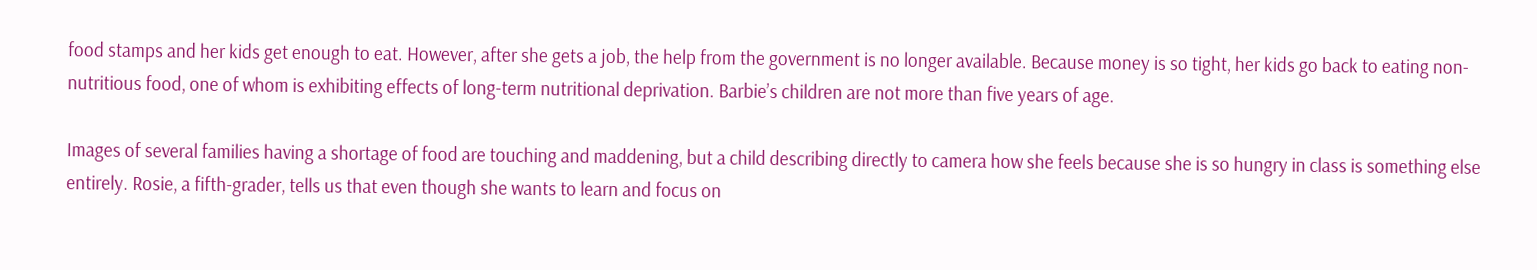food stamps and her kids get enough to eat. However, after she gets a job, the help from the government is no longer available. Because money is so tight, her kids go back to eating non-nutritious food, one of whom is exhibiting effects of long-term nutritional deprivation. Barbie’s children are not more than five years of age.

Images of several families having a shortage of food are touching and maddening, but a child describing directly to camera how she feels because she is so hungry in class is something else entirely. Rosie, a fifth-grader, tells us that even though she wants to learn and focus on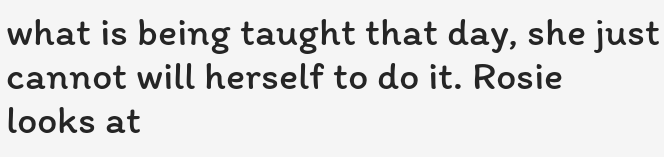what is being taught that day, she just cannot will herself to do it. Rosie looks at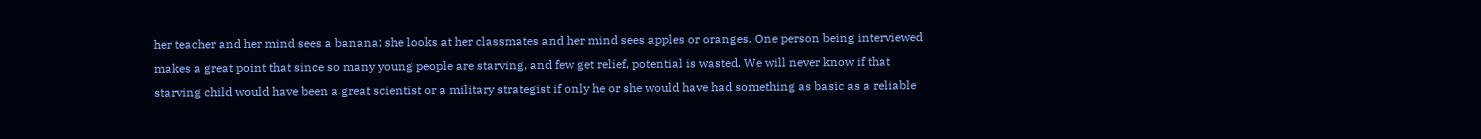her teacher and her mind sees a banana; she looks at her classmates and her mind sees apples or oranges. One person being interviewed makes a great point that since so many young people are starving, and few get relief, potential is wasted. We will never know if that starving child would have been a great scientist or a military strategist if only he or she would have had something as basic as a reliable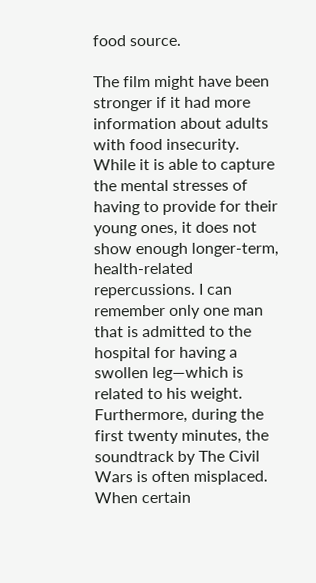food source.

The film might have been stronger if it had more information about adults with food insecurity. While it is able to capture the mental stresses of having to provide for their young ones, it does not show enough longer-term, health-related repercussions. I can remember only one man that is admitted to the hospital for having a swollen leg—which is related to his weight. Furthermore, during the first twenty minutes, the soundtrack by The Civil Wars is often misplaced. When certain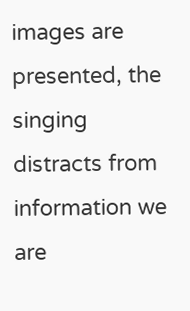images are presented, the singing distracts from information we are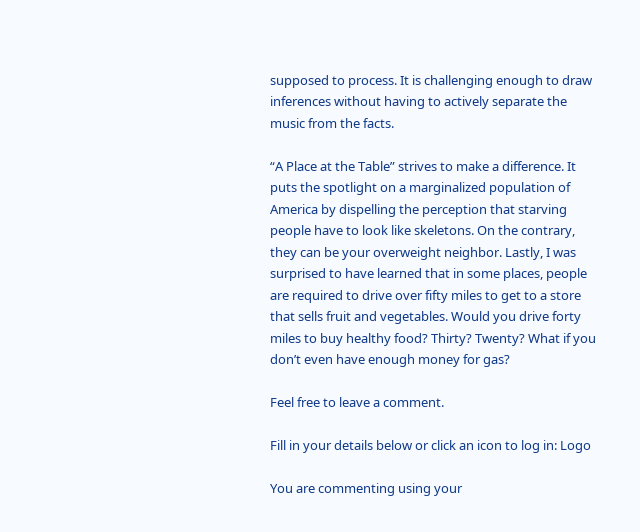supposed to process. It is challenging enough to draw inferences without having to actively separate the music from the facts.

“A Place at the Table” strives to make a difference. It puts the spotlight on a marginalized population of America by dispelling the perception that starving people have to look like skeletons. On the contrary, they can be your overweight neighbor. Lastly, I was surprised to have learned that in some places, people are required to drive over fifty miles to get to a store that sells fruit and vegetables. Would you drive forty miles to buy healthy food? Thirty? Twenty? What if you don’t even have enough money for gas?

Feel free to leave a comment.

Fill in your details below or click an icon to log in: Logo

You are commenting using your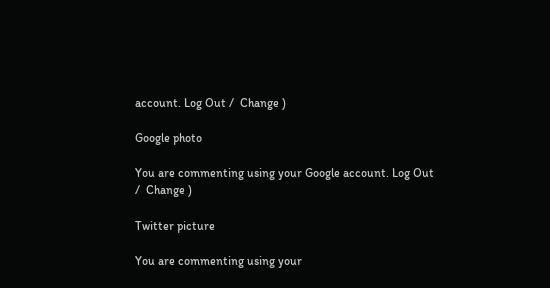account. Log Out /  Change )

Google photo

You are commenting using your Google account. Log Out /  Change )

Twitter picture

You are commenting using your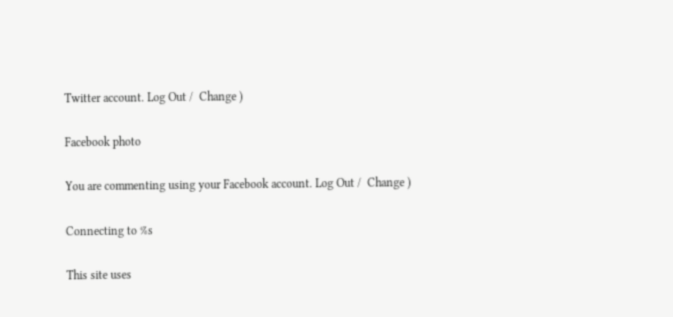Twitter account. Log Out /  Change )

Facebook photo

You are commenting using your Facebook account. Log Out /  Change )

Connecting to %s

This site uses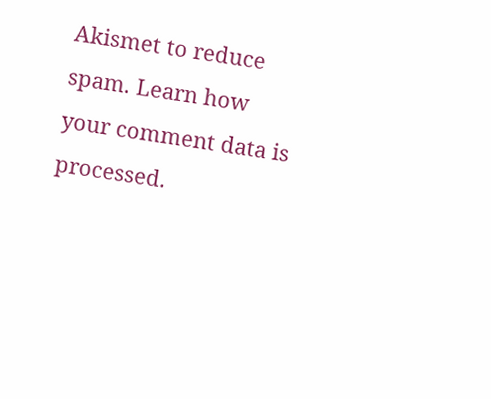Akismet to reduce spam. Learn how your comment data is processed.